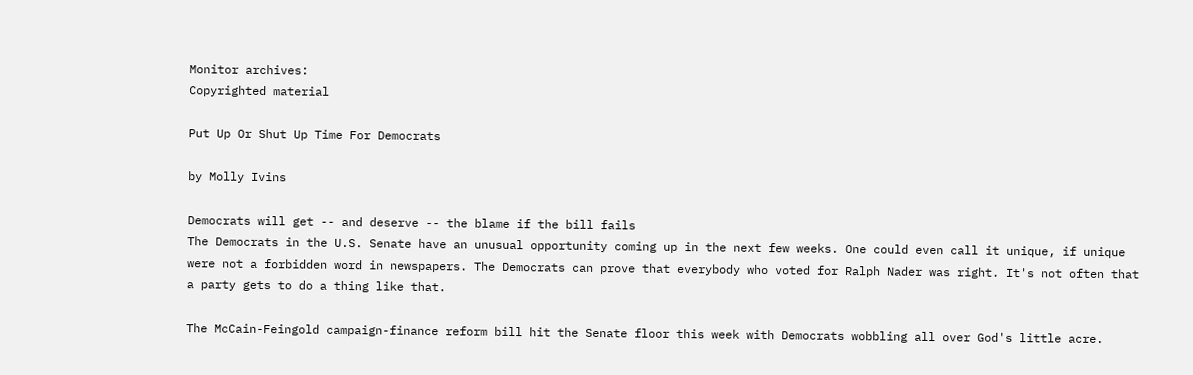Monitor archives:
Copyrighted material

Put Up Or Shut Up Time For Democrats

by Molly Ivins

Democrats will get -- and deserve -- the blame if the bill fails
The Democrats in the U.S. Senate have an unusual opportunity coming up in the next few weeks. One could even call it unique, if unique were not a forbidden word in newspapers. The Democrats can prove that everybody who voted for Ralph Nader was right. It's not often that a party gets to do a thing like that.

The McCain-Feingold campaign-finance reform bill hit the Senate floor this week with Democrats wobbling all over God's little acre.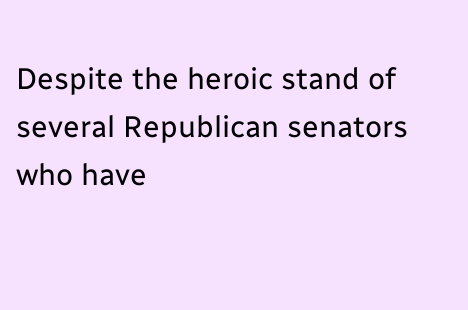Despite the heroic stand of several Republican senators who have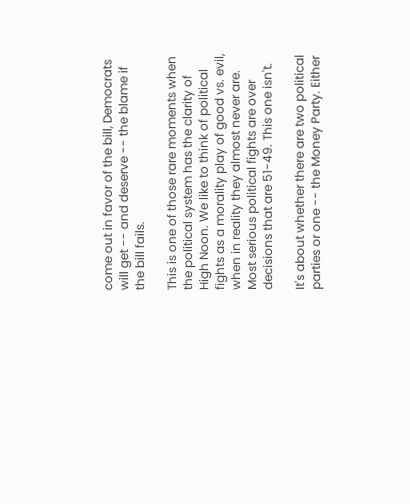come out in favor of the bill, Democrats will get -- and deserve -- the blame if the bill fails.

This is one of those rare moments when the political system has the clarity of High Noon. We like to think of political fights as a morality play of good vs. evil, when in reality they almost never are. Most serious political fights are over decisions that are 51-49. This one isn't.

It's about whether there are two political parties or one -- the Money Party. Either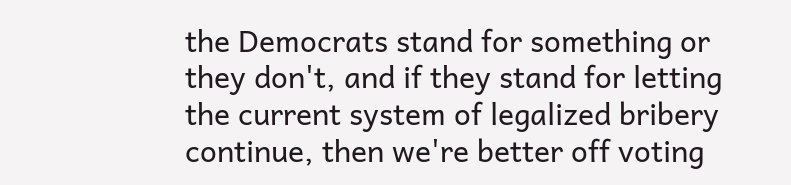the Democrats stand for something or they don't, and if they stand for letting the current system of legalized bribery continue, then we're better off voting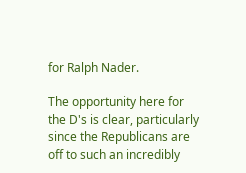for Ralph Nader.

The opportunity here for the D's is clear, particularly since the Republicans are off to such an incredibly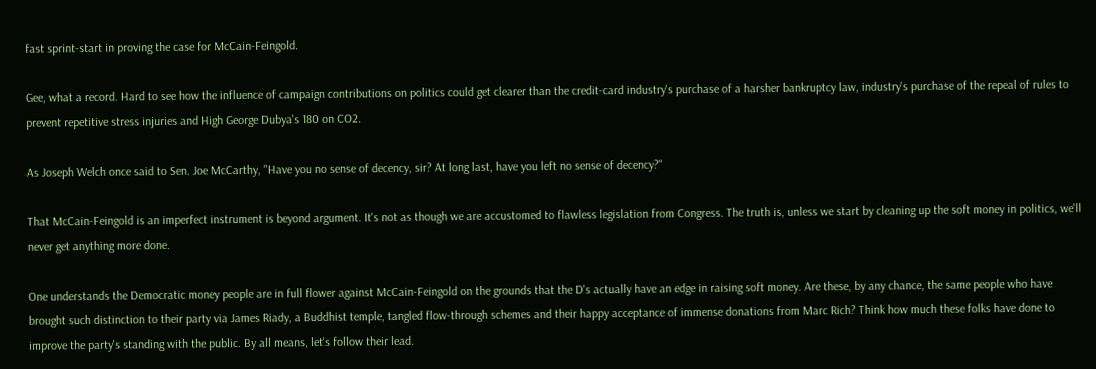fast sprint-start in proving the case for McCain-Feingold.

Gee, what a record. Hard to see how the influence of campaign contributions on politics could get clearer than the credit-card industry's purchase of a harsher bankruptcy law, industry's purchase of the repeal of rules to prevent repetitive stress injuries and High George Dubya's 180 on CO2.

As Joseph Welch once said to Sen. Joe McCarthy, "Have you no sense of decency, sir? At long last, have you left no sense of decency?"

That McCain-Feingold is an imperfect instrument is beyond argument. It's not as though we are accustomed to flawless legislation from Congress. The truth is, unless we start by cleaning up the soft money in politics, we'll never get anything more done.

One understands the Democratic money people are in full flower against McCain-Feingold on the grounds that the D's actually have an edge in raising soft money. Are these, by any chance, the same people who have brought such distinction to their party via James Riady, a Buddhist temple, tangled flow-through schemes and their happy acceptance of immense donations from Marc Rich? Think how much these folks have done to improve the party's standing with the public. By all means, let's follow their lead.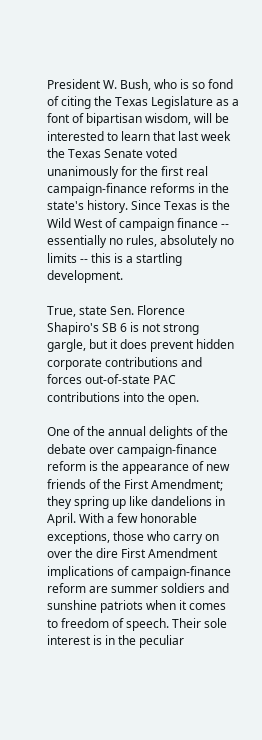President W. Bush, who is so fond of citing the Texas Legislature as a font of bipartisan wisdom, will be interested to learn that last week the Texas Senate voted unanimously for the first real campaign-finance reforms in the state's history. Since Texas is the Wild West of campaign finance -- essentially no rules, absolutely no limits -- this is a startling development.

True, state Sen. Florence Shapiro's SB 6 is not strong gargle, but it does prevent hidden corporate contributions and forces out-of-state PAC contributions into the open.

One of the annual delights of the debate over campaign-finance reform is the appearance of new friends of the First Amendment; they spring up like dandelions in April. With a few honorable exceptions, those who carry on over the dire First Amendment implications of campaign-finance reform are summer soldiers and sunshine patriots when it comes to freedom of speech. Their sole interest is in the peculiar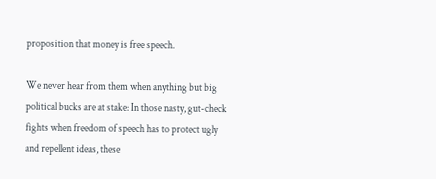proposition that money is free speech.

We never hear from them when anything but big political bucks are at stake: In those nasty, gut-check fights when freedom of speech has to protect ugly and repellent ideas, these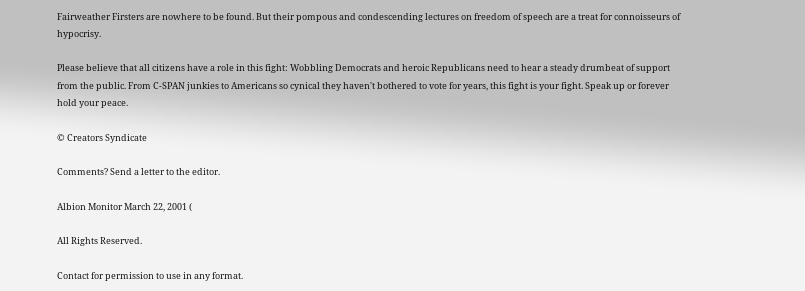Fairweather Firsters are nowhere to be found. But their pompous and condescending lectures on freedom of speech are a treat for connoisseurs of hypocrisy.

Please believe that all citizens have a role in this fight: Wobbling Democrats and heroic Republicans need to hear a steady drumbeat of support from the public. From C-SPAN junkies to Americans so cynical they haven't bothered to vote for years, this fight is your fight. Speak up or forever hold your peace.

© Creators Syndicate

Comments? Send a letter to the editor.

Albion Monitor March 22, 2001 (

All Rights Reserved.

Contact for permission to use in any format.